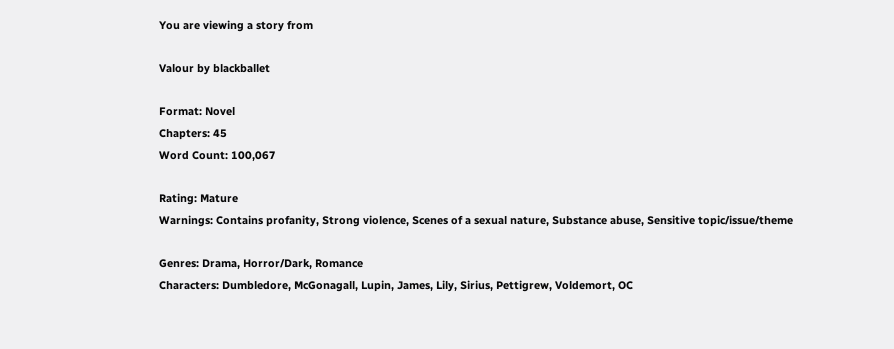You are viewing a story from

Valour by blackballet

Format: Novel
Chapters: 45
Word Count: 100,067

Rating: Mature
Warnings: Contains profanity, Strong violence, Scenes of a sexual nature, Substance abuse, Sensitive topic/issue/theme

Genres: Drama, Horror/Dark, Romance
Characters: Dumbledore, McGonagall, Lupin, James, Lily, Sirius, Pettigrew, Voldemort, OC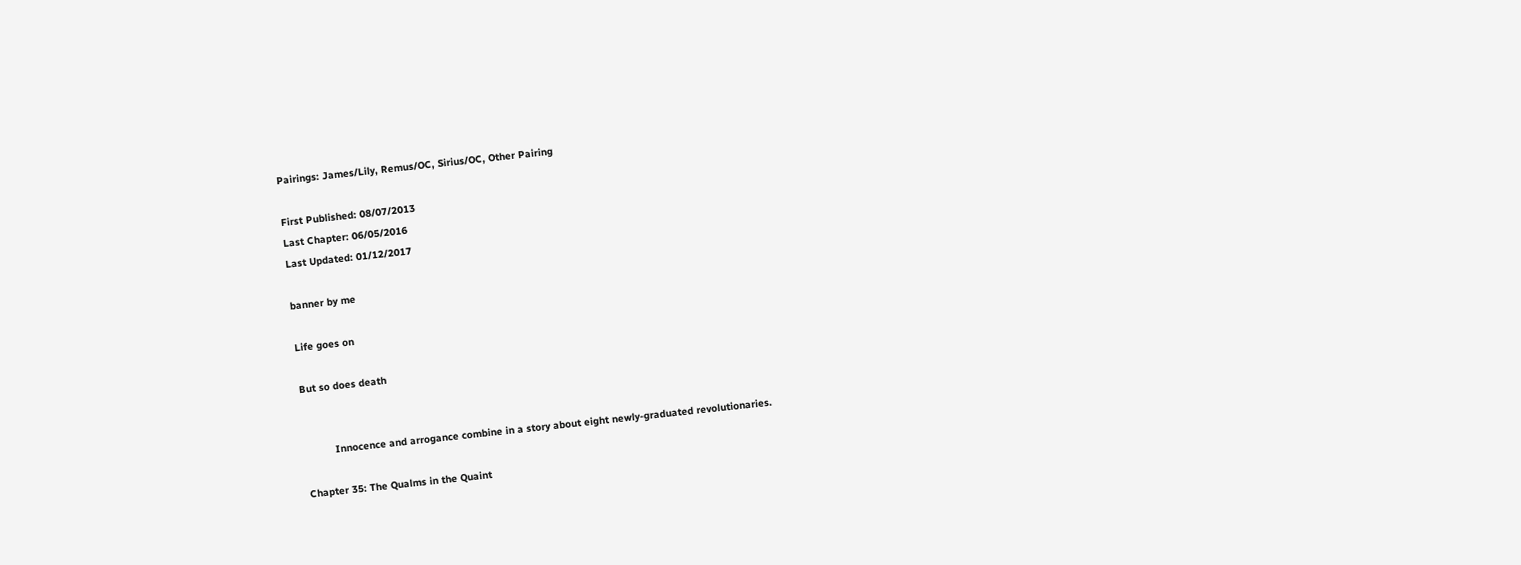Pairings: James/Lily, Remus/OC, Sirius/OC, Other Pairing

First Published: 08/07/2013
Last Chapter: 06/05/2016
Last Updated: 01/12/2017

banner by me

Life goes on

But so does death


          Innocence and arrogance combine in a story about eight newly-graduated revolutionaries.

Chapter 35: The Qualms in the Quaint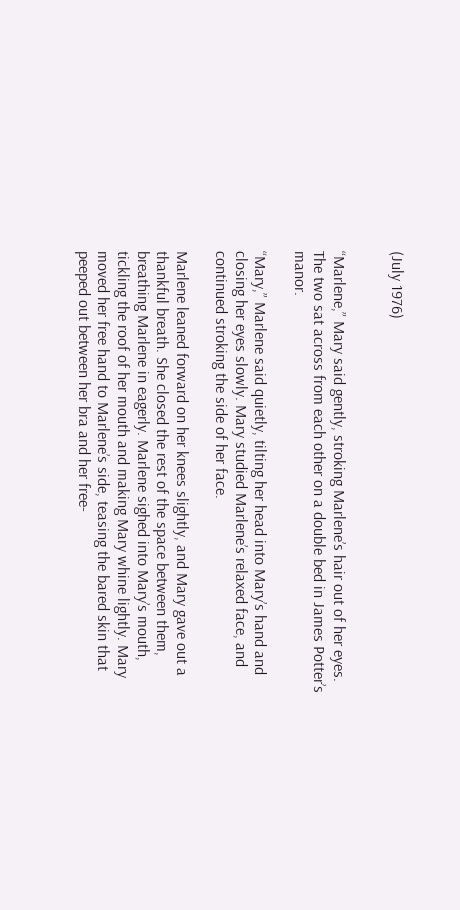(July 1976)


“Marlene,” Mary said gently, stroking Marlene’s hair out of her eyes. The two sat across from each other on a double bed in James Potter’s manor.

“Mary,” Marlene said quietly, tilting her head into Mary’s hand and closing her eyes slowly. Mary studied Marlene’s relaxed face, and continued stroking the side of her face.

Marlene leaned forward on her knees slightly, and Mary gave out a thankful breath. She closed the rest of the space between them, breathing Marlene in eagerly. Marlene sighed into Mary’s mouth, tickling the roof of her mouth and making Mary whine lightly. Mary moved her free hand to Marlene’s side, teasing the bared skin that peeped out between her bra and her free-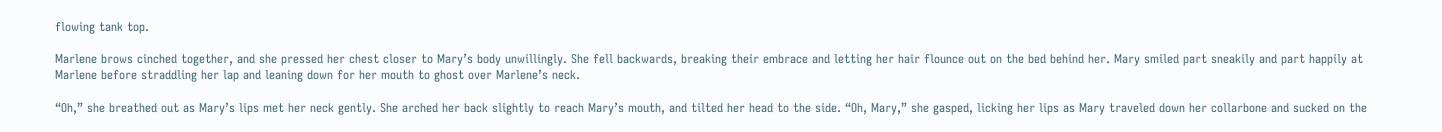flowing tank top.

Marlene brows cinched together, and she pressed her chest closer to Mary’s body unwillingly. She fell backwards, breaking their embrace and letting her hair flounce out on the bed behind her. Mary smiled part sneakily and part happily at Marlene before straddling her lap and leaning down for her mouth to ghost over Marlene’s neck.

“Oh,” she breathed out as Mary’s lips met her neck gently. She arched her back slightly to reach Mary’s mouth, and tilted her head to the side. “Oh, Mary,” she gasped, licking her lips as Mary traveled down her collarbone and sucked on the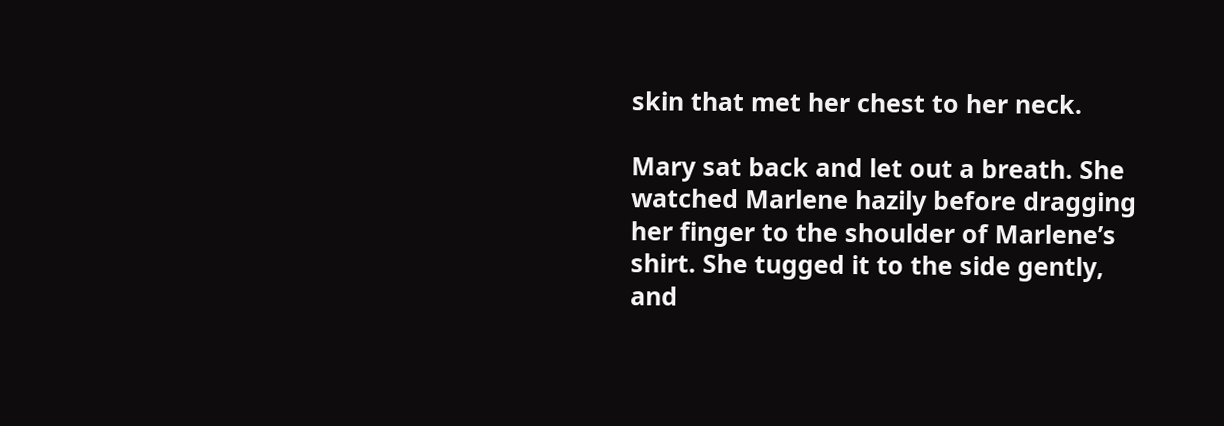skin that met her chest to her neck.

Mary sat back and let out a breath. She watched Marlene hazily before dragging her finger to the shoulder of Marlene’s shirt. She tugged it to the side gently, and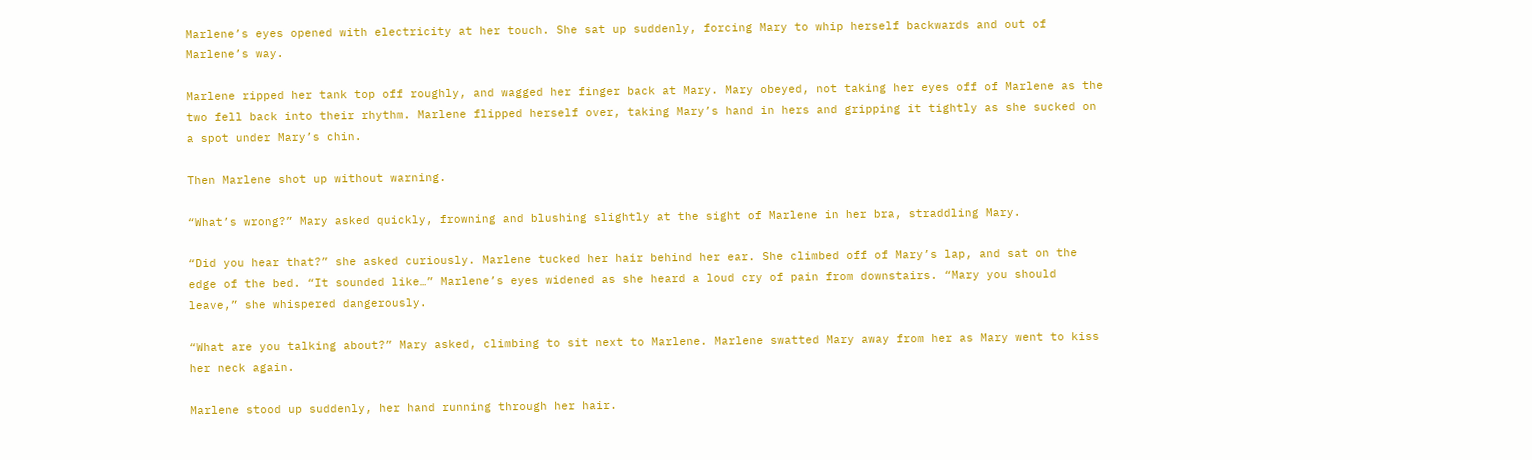Marlene’s eyes opened with electricity at her touch. She sat up suddenly, forcing Mary to whip herself backwards and out of Marlene’s way.

Marlene ripped her tank top off roughly, and wagged her finger back at Mary. Mary obeyed, not taking her eyes off of Marlene as the two fell back into their rhythm. Marlene flipped herself over, taking Mary’s hand in hers and gripping it tightly as she sucked on a spot under Mary’s chin.

Then Marlene shot up without warning.

“What’s wrong?” Mary asked quickly, frowning and blushing slightly at the sight of Marlene in her bra, straddling Mary.

“Did you hear that?” she asked curiously. Marlene tucked her hair behind her ear. She climbed off of Mary’s lap, and sat on the edge of the bed. “It sounded like…” Marlene’s eyes widened as she heard a loud cry of pain from downstairs. “Mary you should leave,” she whispered dangerously.

“What are you talking about?” Mary asked, climbing to sit next to Marlene. Marlene swatted Mary away from her as Mary went to kiss her neck again.

Marlene stood up suddenly, her hand running through her hair.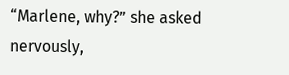“Marlene, why?” she asked nervously,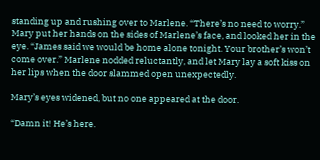standing up and rushing over to Marlene. “There’s no need to worry.” Mary put her hands on the sides of Marlene’s face, and looked her in the eye. “James said we would be home alone tonight. Your brother’s won’t come over.” Marlene nodded reluctantly, and let Mary lay a soft kiss on her lips when the door slammed open unexpectedly.

Mary’s eyes widened, but no one appeared at the door.

“Damn it! He’s here.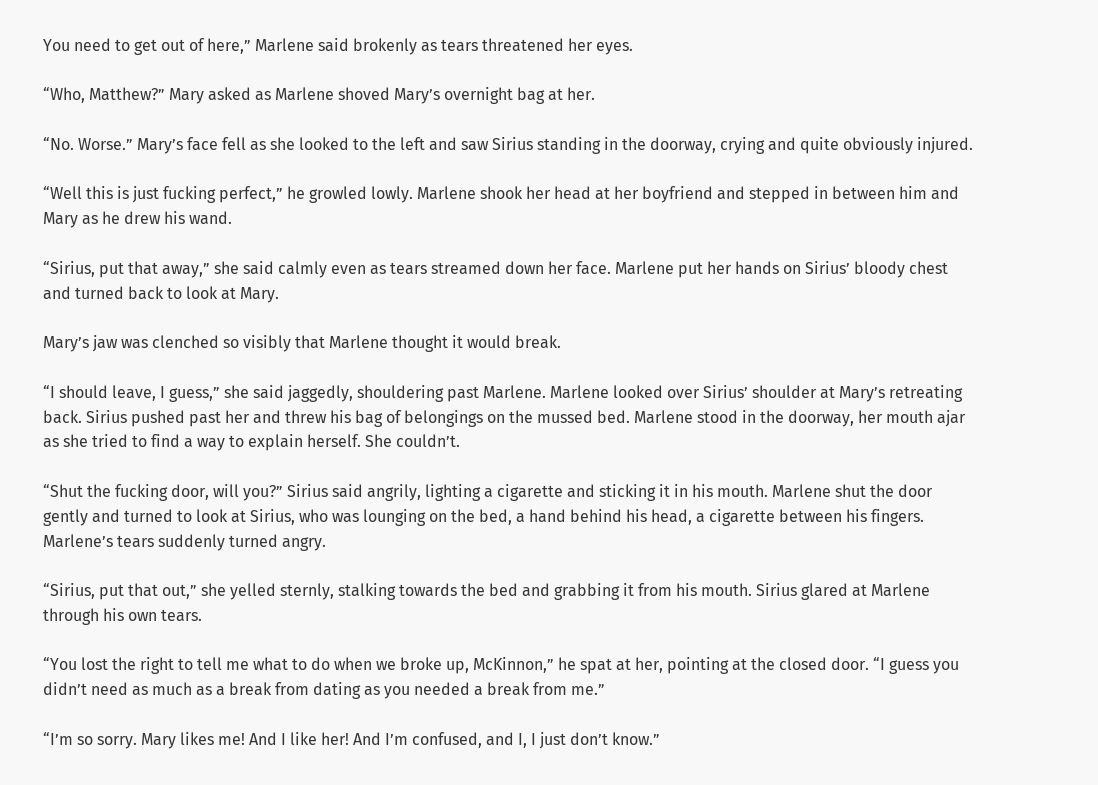You need to get out of here,” Marlene said brokenly as tears threatened her eyes.

“Who, Matthew?” Mary asked as Marlene shoved Mary’s overnight bag at her.

“No. Worse.” Mary’s face fell as she looked to the left and saw Sirius standing in the doorway, crying and quite obviously injured.

“Well this is just fucking perfect,” he growled lowly. Marlene shook her head at her boyfriend and stepped in between him and Mary as he drew his wand.

“Sirius, put that away,” she said calmly even as tears streamed down her face. Marlene put her hands on Sirius’ bloody chest and turned back to look at Mary.

Mary’s jaw was clenched so visibly that Marlene thought it would break.

“I should leave, I guess,” she said jaggedly, shouldering past Marlene. Marlene looked over Sirius’ shoulder at Mary’s retreating back. Sirius pushed past her and threw his bag of belongings on the mussed bed. Marlene stood in the doorway, her mouth ajar as she tried to find a way to explain herself. She couldn’t.

“Shut the fucking door, will you?” Sirius said angrily, lighting a cigarette and sticking it in his mouth. Marlene shut the door gently and turned to look at Sirius, who was lounging on the bed, a hand behind his head, a cigarette between his fingers. Marlene’s tears suddenly turned angry.

“Sirius, put that out,” she yelled sternly, stalking towards the bed and grabbing it from his mouth. Sirius glared at Marlene through his own tears.

“You lost the right to tell me what to do when we broke up, McKinnon,” he spat at her, pointing at the closed door. “I guess you didn’t need as much as a break from dating as you needed a break from me.”

“I’m so sorry. Mary likes me! And I like her! And I’m confused, and I, I just don’t know.”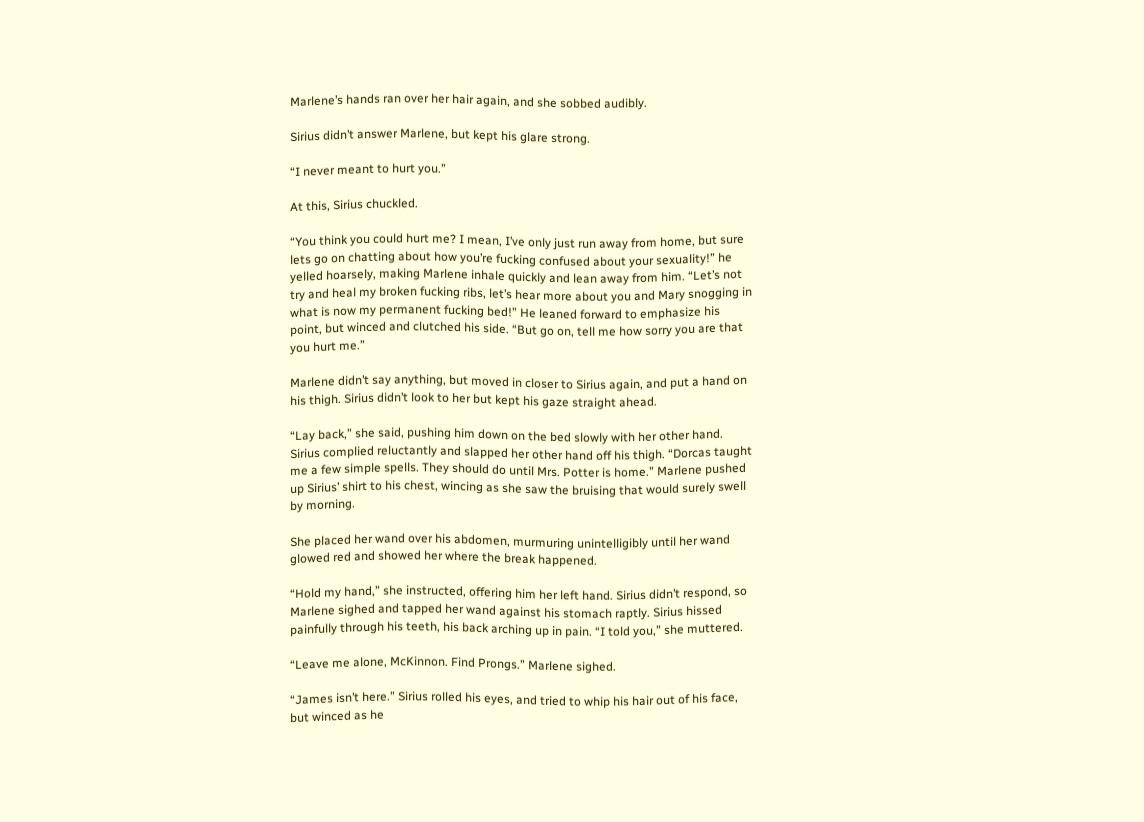Marlene’s hands ran over her hair again, and she sobbed audibly.

Sirius didn’t answer Marlene, but kept his glare strong.

“I never meant to hurt you.”

At this, Sirius chuckled.

“You think you could hurt me? I mean, I’ve only just run away from home, but sure lets go on chatting about how you’re fucking confused about your sexuality!” he yelled hoarsely, making Marlene inhale quickly and lean away from him. “Let’s not try and heal my broken fucking ribs, let’s hear more about you and Mary snogging in what is now my permanent fucking bed!” He leaned forward to emphasize his point, but winced and clutched his side. “But go on, tell me how sorry you are that you hurt me.”

Marlene didn’t say anything, but moved in closer to Sirius again, and put a hand on his thigh. Sirius didn’t look to her but kept his gaze straight ahead.

“Lay back,” she said, pushing him down on the bed slowly with her other hand. Sirius complied reluctantly and slapped her other hand off his thigh. “Dorcas taught me a few simple spells. They should do until Mrs. Potter is home.” Marlene pushed up Sirius’ shirt to his chest, wincing as she saw the bruising that would surely swell by morning.

She placed her wand over his abdomen, murmuring unintelligibly until her wand glowed red and showed her where the break happened.

“Hold my hand,” she instructed, offering him her left hand. Sirius didn’t respond, so Marlene sighed and tapped her wand against his stomach raptly. Sirius hissed painfully through his teeth, his back arching up in pain. “I told you,” she muttered.

“Leave me alone, McKinnon. Find Prongs.” Marlene sighed.

“James isn’t here.” Sirius rolled his eyes, and tried to whip his hair out of his face, but winced as he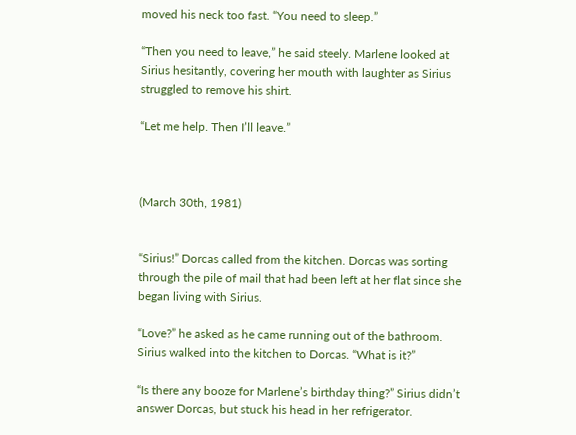moved his neck too fast. “You need to sleep.”

“Then you need to leave,” he said steely. Marlene looked at Sirius hesitantly, covering her mouth with laughter as Sirius struggled to remove his shirt.

“Let me help. Then I’ll leave.”



(March 30th, 1981)


“Sirius!” Dorcas called from the kitchen. Dorcas was sorting through the pile of mail that had been left at her flat since she began living with Sirius.

“Love?” he asked as he came running out of the bathroom. Sirius walked into the kitchen to Dorcas. “What is it?”

“Is there any booze for Marlene’s birthday thing?” Sirius didn’t answer Dorcas, but stuck his head in her refrigerator.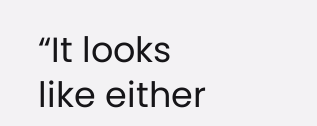“It looks like either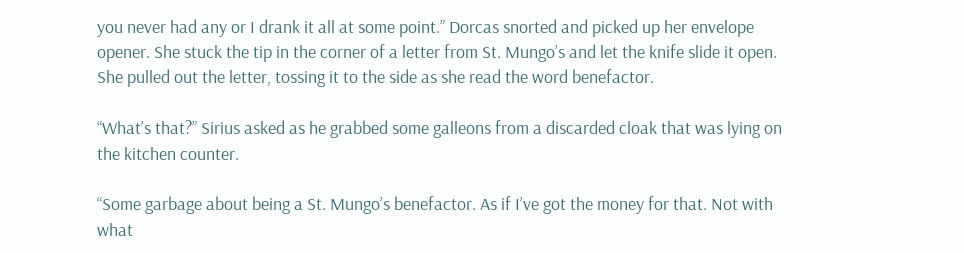you never had any or I drank it all at some point.” Dorcas snorted and picked up her envelope opener. She stuck the tip in the corner of a letter from St. Mungo’s and let the knife slide it open. She pulled out the letter, tossing it to the side as she read the word benefactor.

“What’s that?” Sirius asked as he grabbed some galleons from a discarded cloak that was lying on the kitchen counter.

“Some garbage about being a St. Mungo’s benefactor. As if I’ve got the money for that. Not with what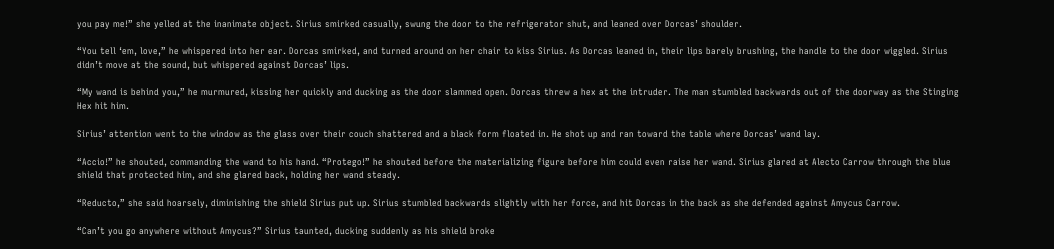you pay me!” she yelled at the inanimate object. Sirius smirked casually, swung the door to the refrigerator shut, and leaned over Dorcas’ shoulder.

“You tell ‘em, love,” he whispered into her ear. Dorcas smirked, and turned around on her chair to kiss Sirius. As Dorcas leaned in, their lips barely brushing, the handle to the door wiggled. Sirius didn’t move at the sound, but whispered against Dorcas’ lips.

“My wand is behind you,” he murmured, kissing her quickly and ducking as the door slammed open. Dorcas threw a hex at the intruder. The man stumbled backwards out of the doorway as the Stinging Hex hit him.

Sirius’ attention went to the window as the glass over their couch shattered and a black form floated in. He shot up and ran toward the table where Dorcas’ wand lay.

“Accio!” he shouted, commanding the wand to his hand. “Protego!” he shouted before the materializing figure before him could even raise her wand. Sirius glared at Alecto Carrow through the blue shield that protected him, and she glared back, holding her wand steady.

“Reducto,” she said hoarsely, diminishing the shield Sirius put up. Sirius stumbled backwards slightly with her force, and hit Dorcas in the back as she defended against Amycus Carrow.

“Can’t you go anywhere without Amycus?” Sirius taunted, ducking suddenly as his shield broke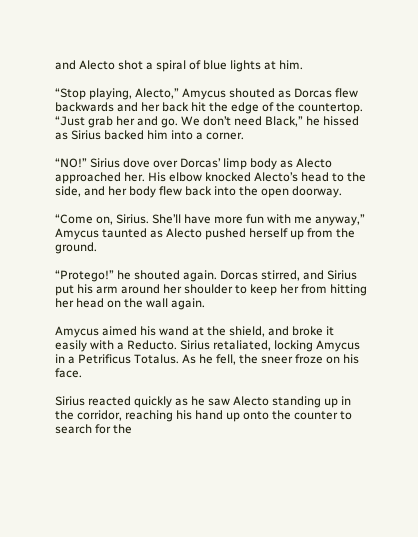and Alecto shot a spiral of blue lights at him.

“Stop playing, Alecto,” Amycus shouted as Dorcas flew backwards and her back hit the edge of the countertop. “Just grab her and go. We don’t need Black,” he hissed as Sirius backed him into a corner.

“NO!” Sirius dove over Dorcas’ limp body as Alecto approached her. His elbow knocked Alecto’s head to the side, and her body flew back into the open doorway.

“Come on, Sirius. She’ll have more fun with me anyway,” Amycus taunted as Alecto pushed herself up from the ground.

“Protego!” he shouted again. Dorcas stirred, and Sirius put his arm around her shoulder to keep her from hitting her head on the wall again.

Amycus aimed his wand at the shield, and broke it easily with a Reducto. Sirius retaliated, locking Amycus in a Petrificus Totalus. As he fell, the sneer froze on his face.

Sirius reacted quickly as he saw Alecto standing up in the corridor, reaching his hand up onto the counter to search for the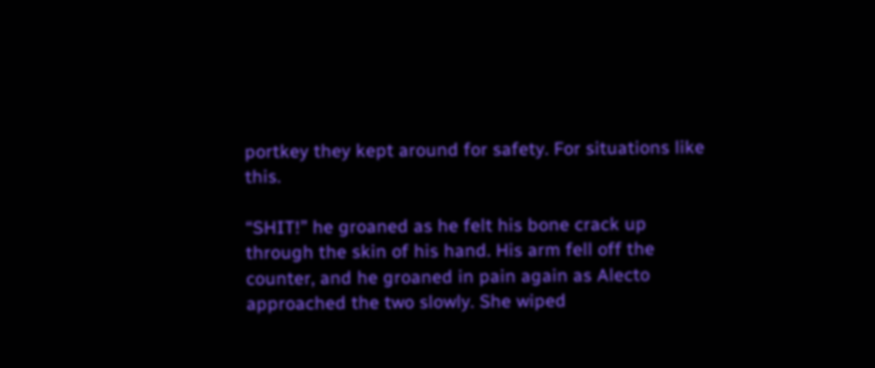portkey they kept around for safety. For situations like this.

“SHIT!” he groaned as he felt his bone crack up through the skin of his hand. His arm fell off the counter, and he groaned in pain again as Alecto approached the two slowly. She wiped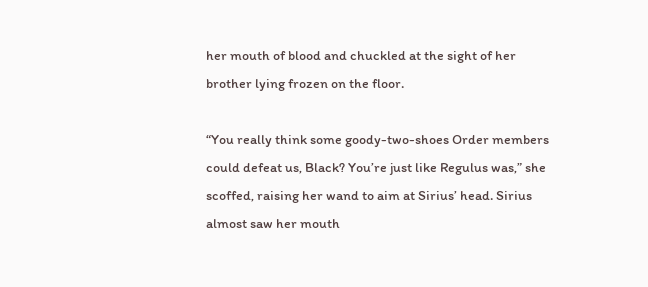her mouth of blood and chuckled at the sight of her brother lying frozen on the floor.

“You really think some goody-two-shoes Order members could defeat us, Black? You’re just like Regulus was,” she scoffed, raising her wand to aim at Sirius’ head. Sirius almost saw her mouth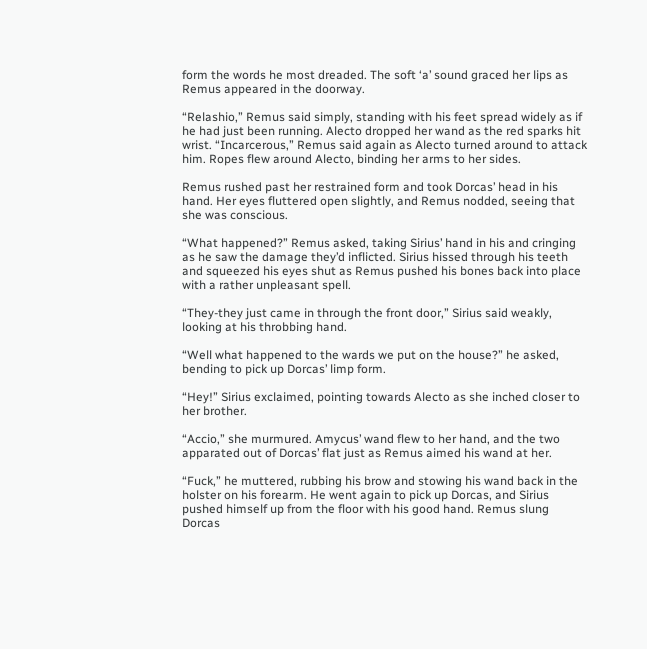form the words he most dreaded. The soft ‘a’ sound graced her lips as Remus appeared in the doorway.

“Relashio,” Remus said simply, standing with his feet spread widely as if he had just been running. Alecto dropped her wand as the red sparks hit wrist. “Incarcerous,” Remus said again as Alecto turned around to attack him. Ropes flew around Alecto, binding her arms to her sides.

Remus rushed past her restrained form and took Dorcas’ head in his hand. Her eyes fluttered open slightly, and Remus nodded, seeing that she was conscious.

“What happened?” Remus asked, taking Sirius’ hand in his and cringing as he saw the damage they’d inflicted. Sirius hissed through his teeth and squeezed his eyes shut as Remus pushed his bones back into place with a rather unpleasant spell.

“They-they just came in through the front door,” Sirius said weakly, looking at his throbbing hand.

“Well what happened to the wards we put on the house?” he asked, bending to pick up Dorcas’ limp form.

“Hey!” Sirius exclaimed, pointing towards Alecto as she inched closer to her brother.

“Accio,” she murmured. Amycus’ wand flew to her hand, and the two apparated out of Dorcas’ flat just as Remus aimed his wand at her.

“Fuck,” he muttered, rubbing his brow and stowing his wand back in the holster on his forearm. He went again to pick up Dorcas, and Sirius pushed himself up from the floor with his good hand. Remus slung Dorcas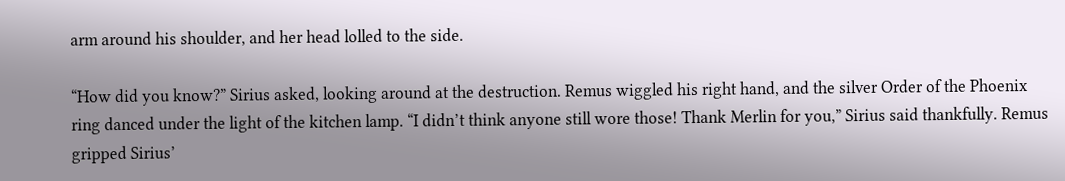arm around his shoulder, and her head lolled to the side.

“How did you know?” Sirius asked, looking around at the destruction. Remus wiggled his right hand, and the silver Order of the Phoenix ring danced under the light of the kitchen lamp. “I didn’t think anyone still wore those! Thank Merlin for you,” Sirius said thankfully. Remus gripped Sirius’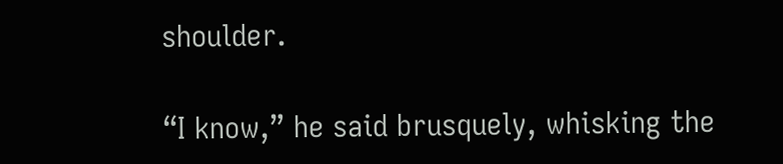shoulder.

“I know,” he said brusquely, whisking the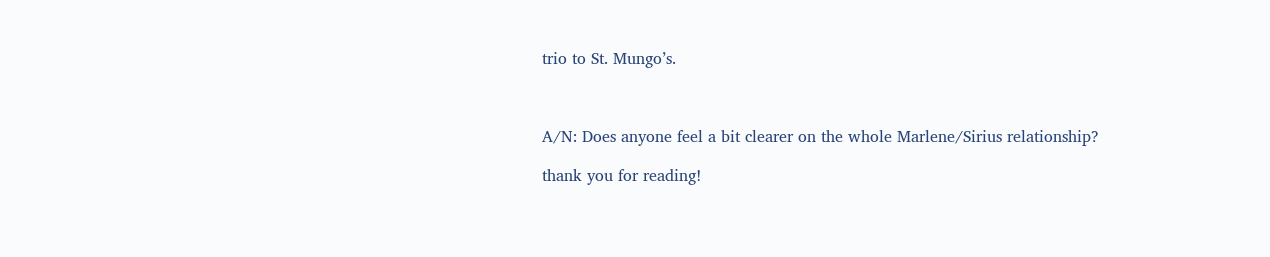trio to St. Mungo’s.



A/N: Does anyone feel a bit clearer on the whole Marlene/Sirius relationship?

thank you for reading!